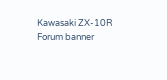Kawasaki ZX-10R Forum banner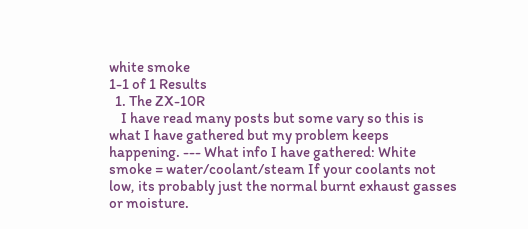white smoke
1-1 of 1 Results
  1. The ZX-10R
    I have read many posts but some vary so this is what I have gathered but my problem keeps happening. --- What info I have gathered: White smoke = water/coolant/steam If your coolants not low, its probably just the normal burnt exhaust gasses or moisture.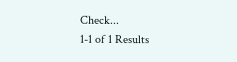Check...
1-1 of 1 Results